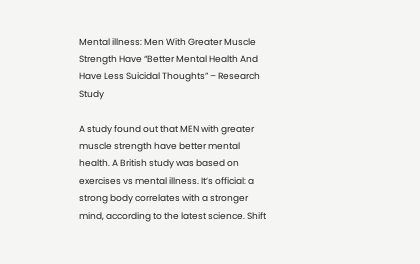Mental illness: Men With Greater Muscle Strength Have “Better Mental Health And Have Less Suicidal Thoughts” – Research Study

A study found out that MEN with greater muscle strength have better mental health. A British study was based on exercises vs mental illness. It’s official: a strong body correlates with a stronger mind, according to the latest science. Shift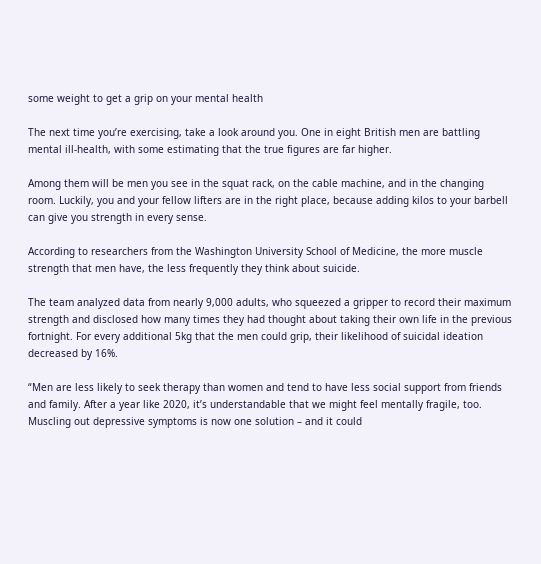some weight to get a grip on your mental health

The next time you’re exercising, take a look around you. One in eight British men are battling mental ill-health, with some estimating that the true figures are far higher.

Among them will be men you see in the squat rack, on the cable machine, and in the changing room. Luckily, you and your fellow lifters are in the right place, because adding kilos to your barbell can give you strength in every sense.

According to researchers from the Washington University School of Medicine, the more muscle strength that men have, the less frequently they think about suicide.

The team analyzed data from nearly 9,000 adults, who squeezed a gripper to record their maximum strength and disclosed how many times they had thought about taking their own life in the previous fortnight. For every additional 5kg that the men could grip, their likelihood of suicidal ideation decreased by 16%.

“Men are less likely to seek therapy than women and tend to have less social support from friends and family. After a year like 2020, it’s understandable that we might feel mentally fragile, too. Muscling out depressive symptoms is now one solution – and it could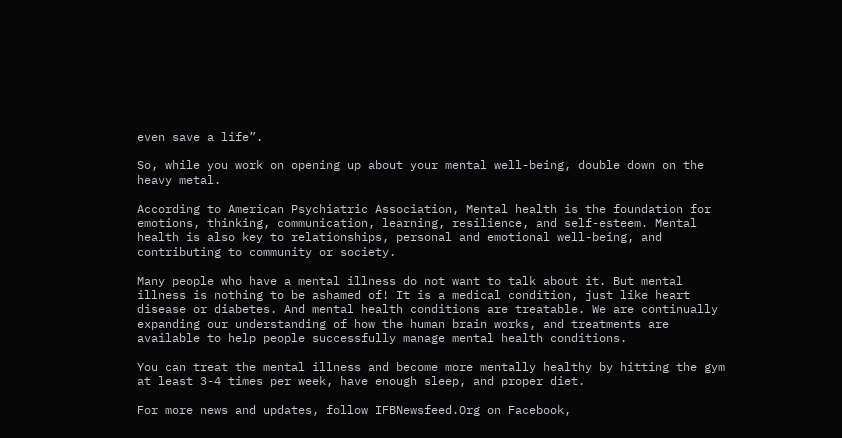even save a life”.

So, while you work on opening up about your mental well-being, double down on the heavy metal.

According to American Psychiatric Association, Mental health is the foundation for emotions, thinking, communication, learning, resilience, and self-esteem. Mental health is also key to relationships, personal and emotional well-being, and contributing to community or society.

Many people who have a mental illness do not want to talk about it. But mental illness is nothing to be ashamed of! It is a medical condition, just like heart disease or diabetes. And mental health conditions are treatable. We are continually expanding our understanding of how the human brain works, and treatments are available to help people successfully manage mental health conditions.

You can treat the mental illness and become more mentally healthy by hitting the gym at least 3-4 times per week, have enough sleep, and proper diet.

For more news and updates, follow IFBNewsfeed.Org on Facebook,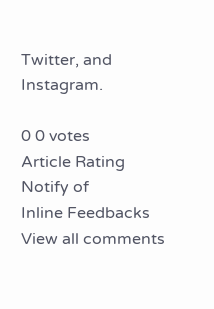Twitter, and Instagram.

0 0 votes
Article Rating
Notify of
Inline Feedbacks
View all comments